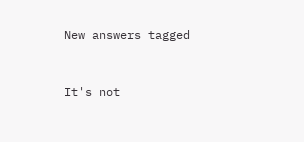New answers tagged


It's not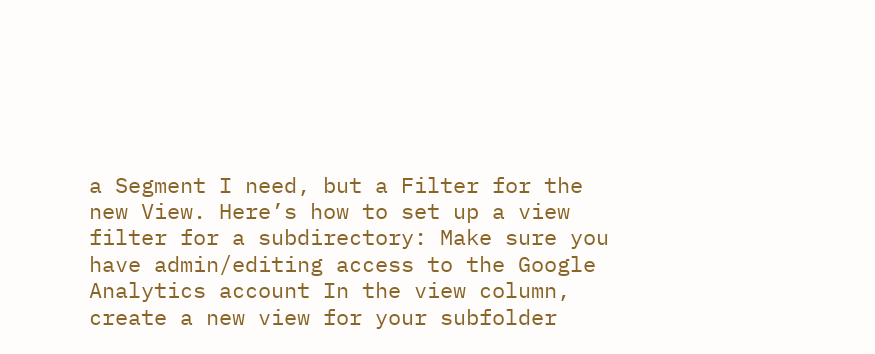a Segment I need, but a Filter for the new View. Here’s how to set up a view filter for a subdirectory: Make sure you have admin/editing access to the Google Analytics account In the view column, create a new view for your subfolder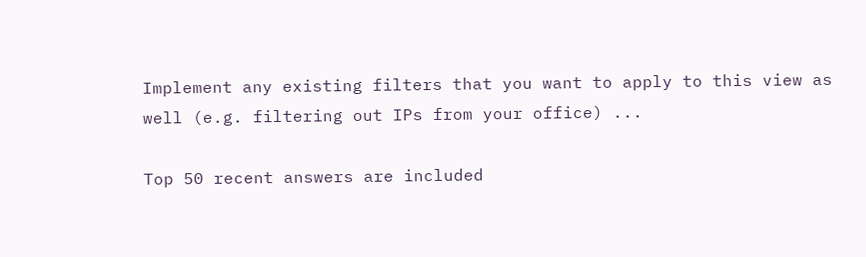Implement any existing filters that you want to apply to this view as well (e.g. filtering out IPs from your office) ...

Top 50 recent answers are included